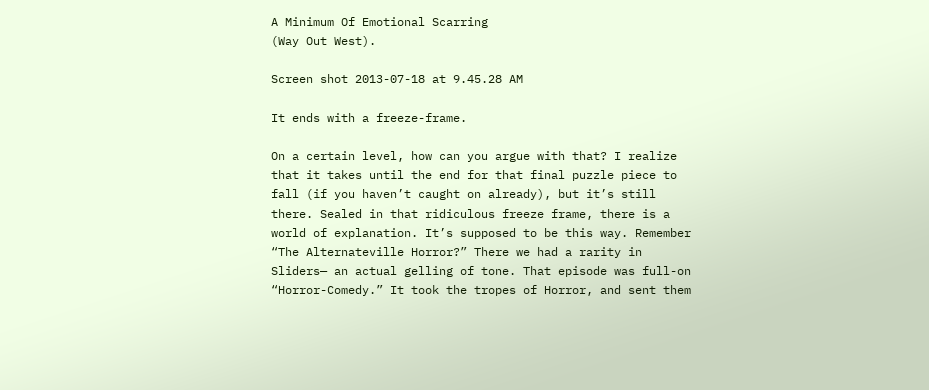A Minimum Of Emotional Scarring
(Way Out West).

Screen shot 2013-07-18 at 9.45.28 AM

It ends with a freeze-frame.

On a certain level, how can you argue with that? I realize that it takes until the end for that final puzzle piece to fall (if you haven’t caught on already), but it’s still there. Sealed in that ridiculous freeze frame, there is a world of explanation. It’s supposed to be this way. Remember “The Alternateville Horror?” There we had a rarity in Sliders— an actual gelling of tone. That episode was full-on “Horror-Comedy.” It took the tropes of Horror, and sent them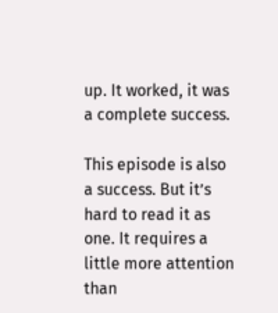up. It worked, it was a complete success.

This episode is also a success. But it’s hard to read it as one. It requires a little more attention than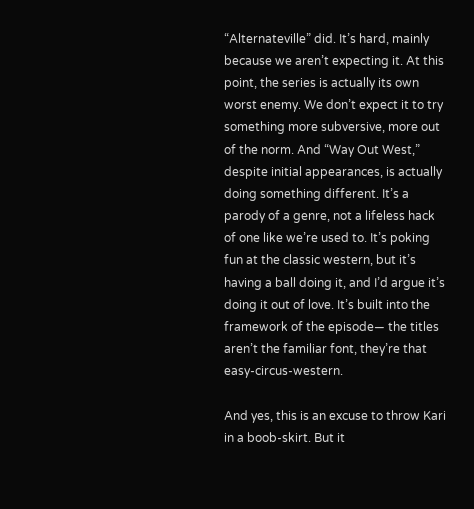“Alternateville” did. It’s hard, mainly because we aren’t expecting it. At this point, the series is actually its own worst enemy. We don’t expect it to try something more subversive, more out of the norm. And “Way Out West,” despite initial appearances, is actually doing something different. It’s a parody of a genre, not a lifeless hack of one like we’re used to. It’s poking fun at the classic western, but it’s having a ball doing it, and I’d argue it’s doing it out of love. It’s built into the framework of the episode— the titles aren’t the familiar font, they’re that easy-circus-western.

And yes, this is an excuse to throw Kari in a boob-skirt. But it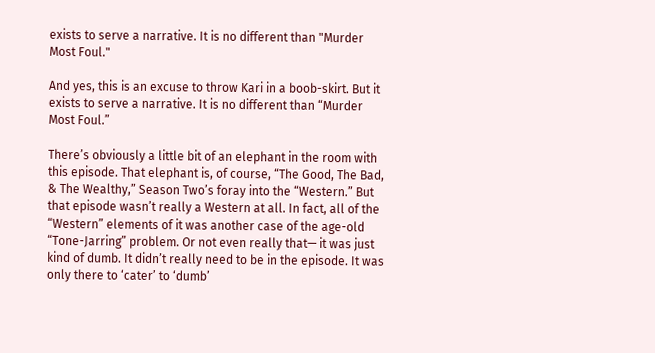exists to serve a narrative. It is no different than "Murder Most Foul."

And yes, this is an excuse to throw Kari in a boob-skirt. But it exists to serve a narrative. It is no different than “Murder Most Foul.”

There’s obviously a little bit of an elephant in the room with this episode. That elephant is, of course, “The Good, The Bad, & The Wealthy,” Season Two’s foray into the “Western.” But that episode wasn’t really a Western at all. In fact, all of the “Western” elements of it was another case of the age-old “Tone-Jarring” problem. Or not even really that— it was just kind of dumb. It didn’t really need to be in the episode. It was only there to ‘cater’ to ‘dumb’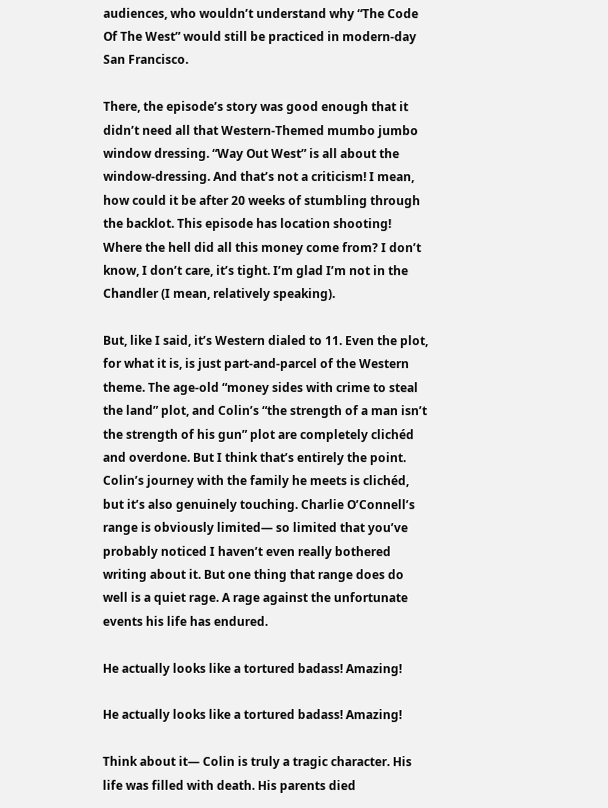audiences, who wouldn’t understand why “The Code Of The West” would still be practiced in modern-day San Francisco.

There, the episode’s story was good enough that it didn’t need all that Western-Themed mumbo jumbo window dressing. “Way Out West” is all about the window-dressing. And that’s not a criticism! I mean, how could it be after 20 weeks of stumbling through the backlot. This episode has location shooting! Where the hell did all this money come from? I don’t know, I don’t care, it’s tight. I’m glad I’m not in the Chandler (I mean, relatively speaking).

But, like I said, it’s Western dialed to 11. Even the plot, for what it is, is just part-and-parcel of the Western theme. The age-old “money sides with crime to steal the land” plot, and Colin’s “the strength of a man isn’t the strength of his gun” plot are completely clichéd and overdone. But I think that’s entirely the point. Colin’s journey with the family he meets is clichéd, but it’s also genuinely touching. Charlie O’Connell’s range is obviously limited— so limited that you’ve probably noticed I haven’t even really bothered writing about it. But one thing that range does do well is a quiet rage. A rage against the unfortunate events his life has endured.

He actually looks like a tortured badass! Amazing!

He actually looks like a tortured badass! Amazing!

Think about it— Colin is truly a tragic character. His life was filled with death. His parents died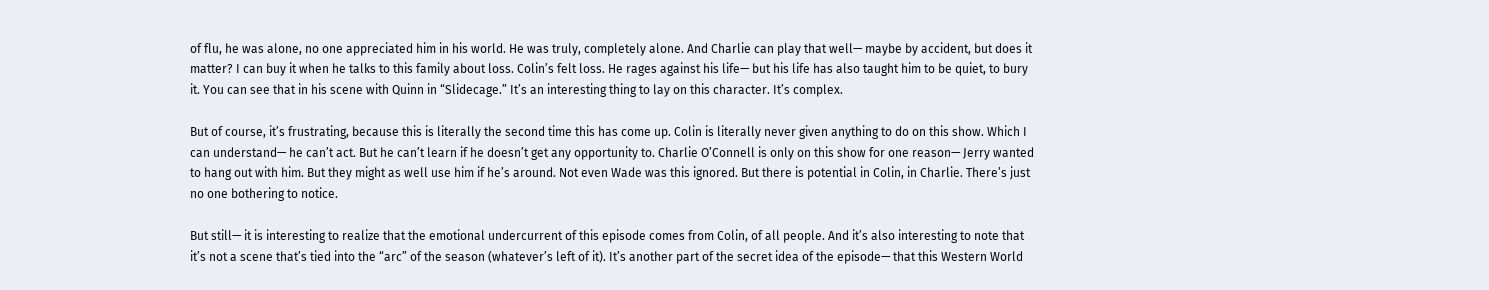of flu, he was alone, no one appreciated him in his world. He was truly, completely alone. And Charlie can play that well— maybe by accident, but does it matter? I can buy it when he talks to this family about loss. Colin’s felt loss. He rages against his life— but his life has also taught him to be quiet, to bury it. You can see that in his scene with Quinn in “Slidecage.” It’s an interesting thing to lay on this character. It’s complex.

But of course, it’s frustrating, because this is literally the second time this has come up. Colin is literally never given anything to do on this show. Which I can understand— he can’t act. But he can’t learn if he doesn’t get any opportunity to. Charlie O’Connell is only on this show for one reason— Jerry wanted to hang out with him. But they might as well use him if he’s around. Not even Wade was this ignored. But there is potential in Colin, in Charlie. There’s just no one bothering to notice.

But still— it is interesting to realize that the emotional undercurrent of this episode comes from Colin, of all people. And it’s also interesting to note that it’s not a scene that’s tied into the “arc” of the season (whatever’s left of it). It’s another part of the secret idea of the episode— that this Western World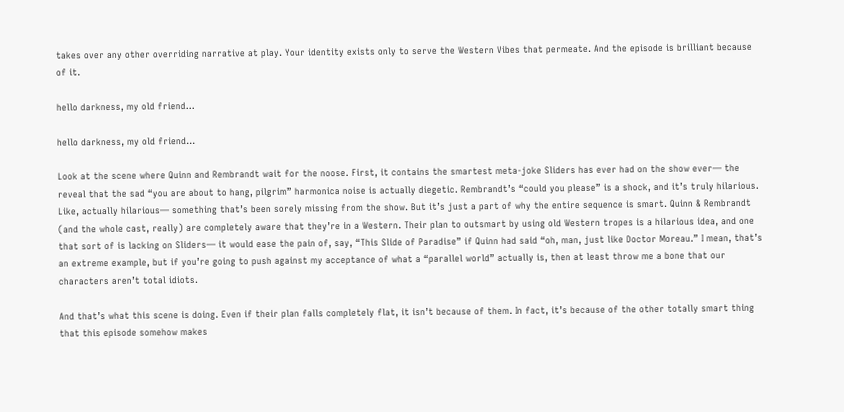takes over any other overriding narrative at play. Your identity exists only to serve the Western Vibes that permeate. And the episode is brilliant because of it.

hello darkness, my old friend...

hello darkness, my old friend…

Look at the scene where Quinn and Rembrandt wait for the noose. First, it contains the smartest meta-joke Sliders has ever had on the show ever— the reveal that the sad “you are about to hang, pilgrim” harmonica noise is actually diegetic. Rembrandt’s “could you please” is a shock, and it’s truly hilarious. Like, actually hilarious— something that’s been sorely missing from the show. But it’s just a part of why the entire sequence is smart. Quinn & Rembrandt (and the whole cast, really) are completely aware that they’re in a Western. Their plan to outsmart by using old Western tropes is a hilarious idea, and one that sort of is lacking on Sliders— it would ease the pain of, say, “This Slide of Paradise” if Quinn had said “oh, man, just like Doctor Moreau.” I mean, that’s an extreme example, but if you’re going to push against my acceptance of what a “parallel world” actually is, then at least throw me a bone that our characters aren’t total idiots.

And that’s what this scene is doing. Even if their plan falls completely flat, it isn’t because of them. In fact, it’s because of the other totally smart thing that this episode somehow makes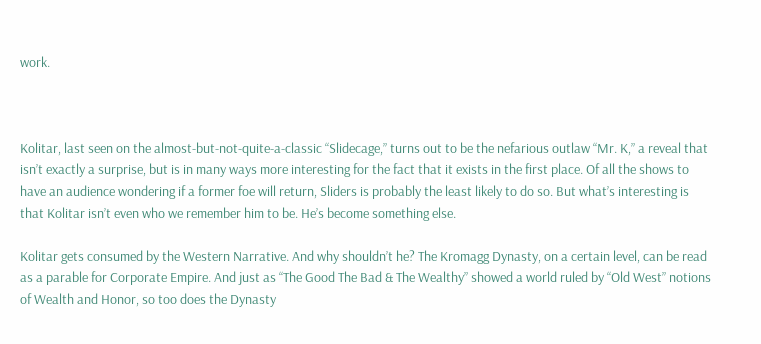work.



Kolitar, last seen on the almost-but-not-quite-a-classic “Slidecage,” turns out to be the nefarious outlaw “Mr. K,” a reveal that isn’t exactly a surprise, but is in many ways more interesting for the fact that it exists in the first place. Of all the shows to have an audience wondering if a former foe will return, Sliders is probably the least likely to do so. But what’s interesting is that Kolitar isn’t even who we remember him to be. He’s become something else.

Kolitar gets consumed by the Western Narrative. And why shouldn’t he? The Kromagg Dynasty, on a certain level, can be read as a parable for Corporate Empire. And just as “The Good The Bad & The Wealthy” showed a world ruled by “Old West” notions of Wealth and Honor, so too does the Dynasty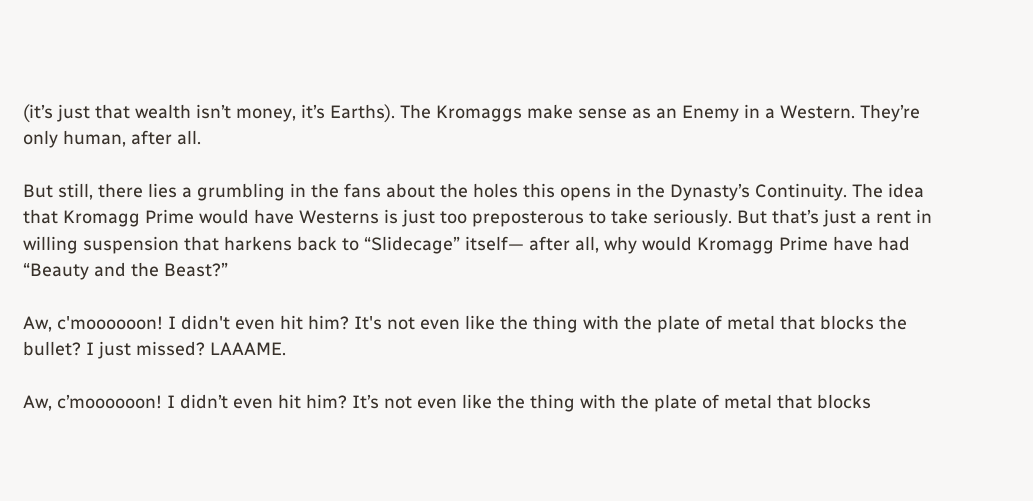(it’s just that wealth isn’t money, it’s Earths). The Kromaggs make sense as an Enemy in a Western. They’re only human, after all.

But still, there lies a grumbling in the fans about the holes this opens in the Dynasty’s Continuity. The idea that Kromagg Prime would have Westerns is just too preposterous to take seriously. But that’s just a rent in willing suspension that harkens back to “Slidecage” itself— after all, why would Kromagg Prime have had “Beauty and the Beast?”

Aw, c'moooooon! I didn't even hit him? It's not even like the thing with the plate of metal that blocks the bullet? I just missed? LAAAME.

Aw, c’moooooon! I didn’t even hit him? It’s not even like the thing with the plate of metal that blocks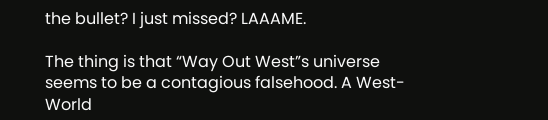the bullet? I just missed? LAAAME.

The thing is that “Way Out West”s universe seems to be a contagious falsehood. A West-World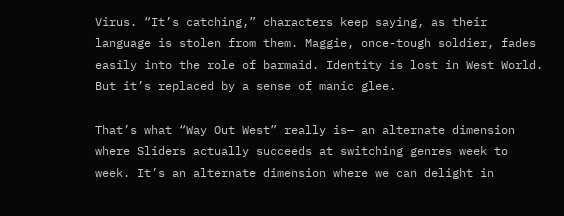Virus. “It’s catching,” characters keep saying, as their language is stolen from them. Maggie, once-tough soldier, fades easily into the role of barmaid. Identity is lost in West World. But it’s replaced by a sense of manic glee.

That’s what “Way Out West” really is— an alternate dimension where Sliders actually succeeds at switching genres week to week. It’s an alternate dimension where we can delight in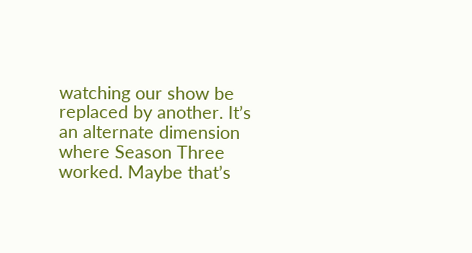watching our show be replaced by another. It’s an alternate dimension where Season Three worked. Maybe that’s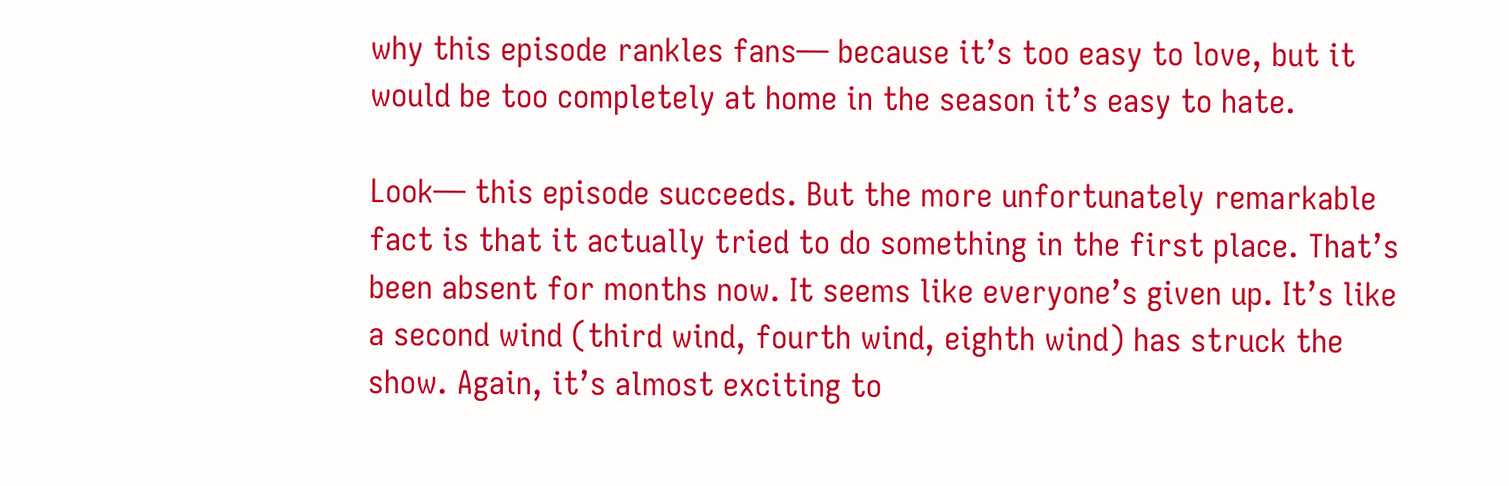why this episode rankles fans— because it’s too easy to love, but it would be too completely at home in the season it’s easy to hate.

Look— this episode succeeds. But the more unfortunately remarkable fact is that it actually tried to do something in the first place. That’s been absent for months now. It seems like everyone’s given up. It’s like a second wind (third wind, fourth wind, eighth wind) has struck the show. Again, it’s almost exciting to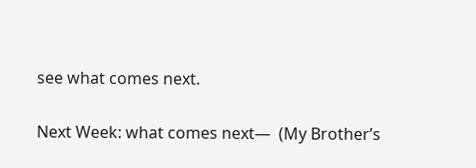see what comes next.


Next Week: what comes next—  (My Brother’s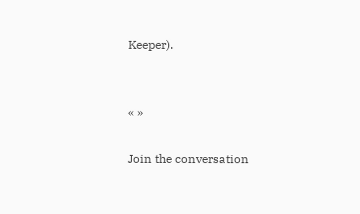Keeper).


« »

Join the conversation